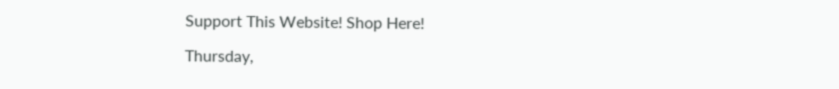Support This Website! Shop Here!

Thursday,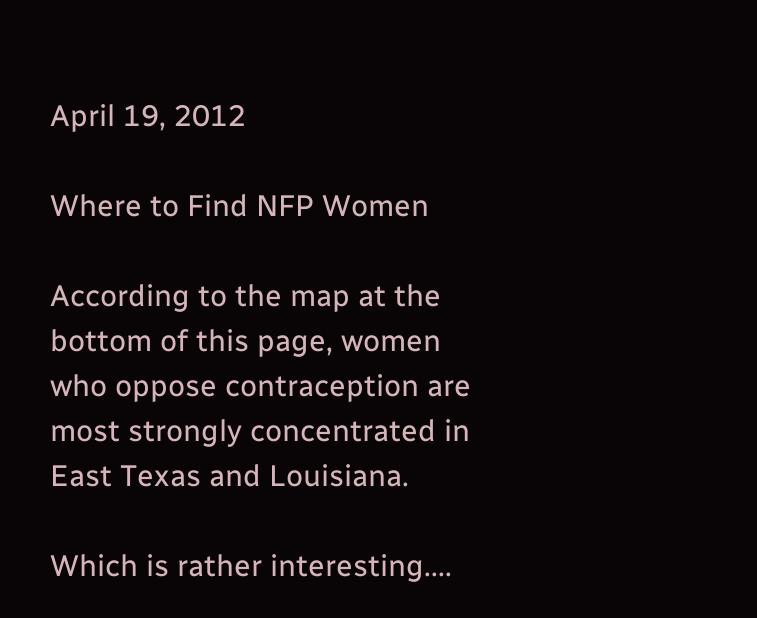April 19, 2012

Where to Find NFP Women

According to the map at the bottom of this page, women who oppose contraception are most strongly concentrated in East Texas and Louisiana.

Which is rather interesting....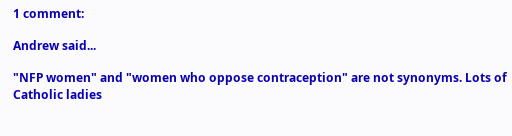1 comment:

Andrew said...

"NFP women" and "women who oppose contraception" are not synonyms. Lots of Catholic ladies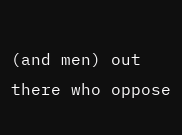(and men) out there who oppose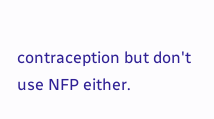contraception but don't use NFP either.